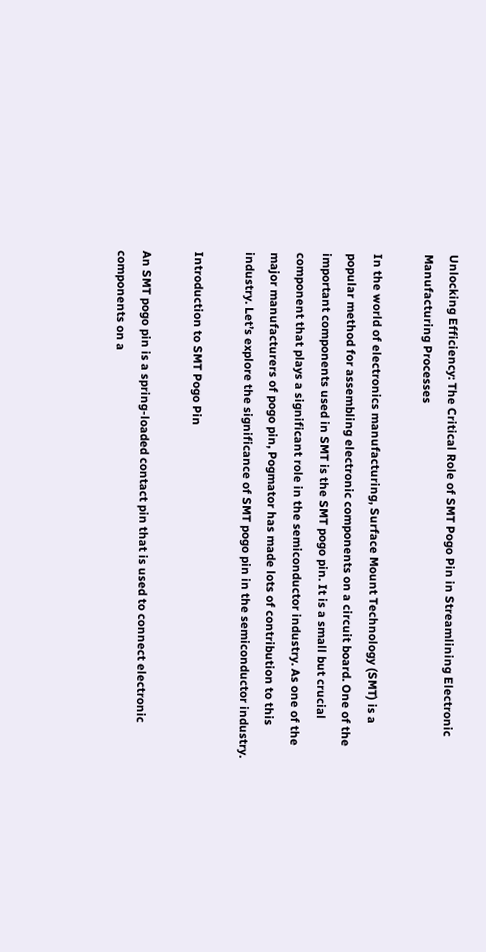Unlocking Efficiency: The Critical Role of SMT Pogo Pin in Streamlining Electronic Manufacturing Processes

In the world of electronics manufacturing, Surface Mount Technology (SMT) is a popular method for assembling electronic components on a circuit board. One of the important components used in SMT is the SMT pogo pin. It is a small but crucial component that plays a significant role in the semiconductor industry. As one of the major manufacturers of pogo pin, Pogmator has made lots of contribution to this industry. Let’s explore the significance of SMT pogo pin in the semiconductor industry.

Introduction to SMT Pogo Pin

An SMT pogo pin is a spring-loaded contact pin that is used to connect electronic components on a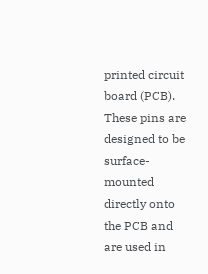printed circuit board (PCB). These pins are designed to be surface-mounted directly onto the PCB and are used in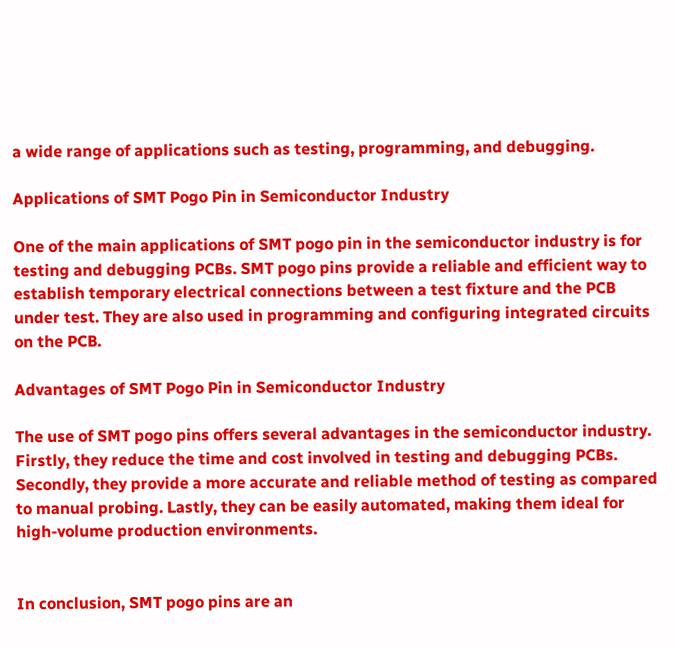a wide range of applications such as testing, programming, and debugging.

Applications of SMT Pogo Pin in Semiconductor Industry

One of the main applications of SMT pogo pin in the semiconductor industry is for testing and debugging PCBs. SMT pogo pins provide a reliable and efficient way to establish temporary electrical connections between a test fixture and the PCB under test. They are also used in programming and configuring integrated circuits on the PCB.

Advantages of SMT Pogo Pin in Semiconductor Industry

The use of SMT pogo pins offers several advantages in the semiconductor industry. Firstly, they reduce the time and cost involved in testing and debugging PCBs. Secondly, they provide a more accurate and reliable method of testing as compared to manual probing. Lastly, they can be easily automated, making them ideal for high-volume production environments.


In conclusion, SMT pogo pins are an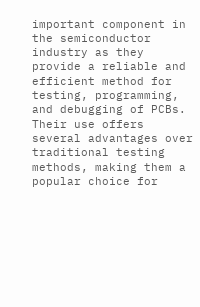important component in the semiconductor industry as they provide a reliable and efficient method for testing, programming, and debugging of PCBs. Their use offers several advantages over traditional testing methods, making them a popular choice for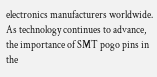electronics manufacturers worldwide. As technology continues to advance, the importance of SMT pogo pins in the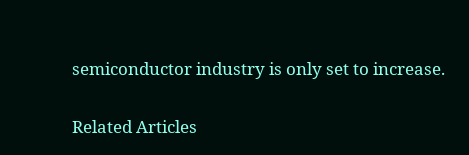semiconductor industry is only set to increase.

Related Articles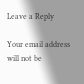Leave a Reply

Your email address will not be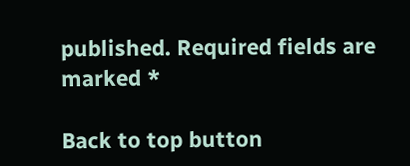published. Required fields are marked *

Back to top button